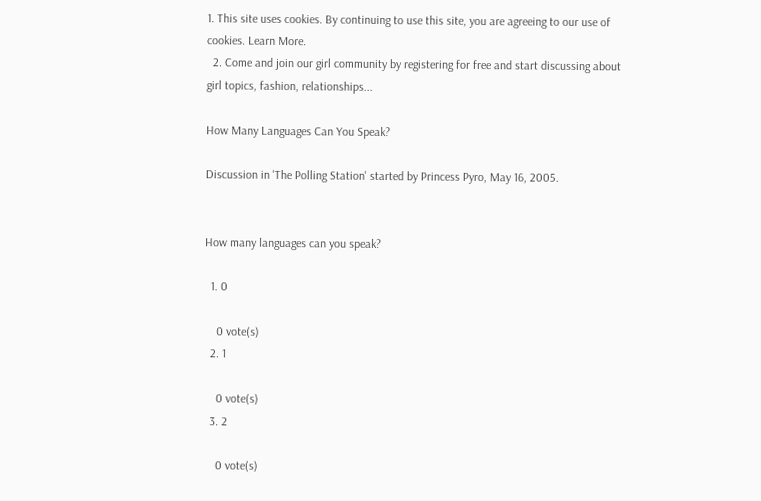1. This site uses cookies. By continuing to use this site, you are agreeing to our use of cookies. Learn More.
  2. Come and join our girl community by registering for free and start discussing about girl topics, fashion, relationships...

How Many Languages Can You Speak?

Discussion in 'The Polling Station' started by Princess Pyro, May 16, 2005.


How many languages can you speak?

  1. 0

    0 vote(s)
  2. 1

    0 vote(s)
  3. 2

    0 vote(s)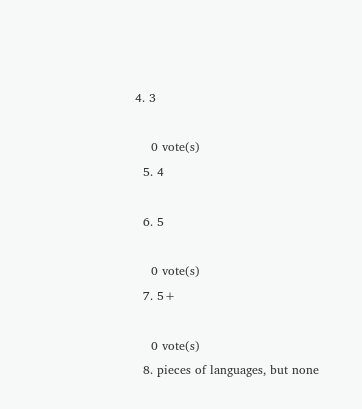4. 3

    0 vote(s)
  5. 4

  6. 5

    0 vote(s)
  7. 5+

    0 vote(s)
  8. pieces of languages, but none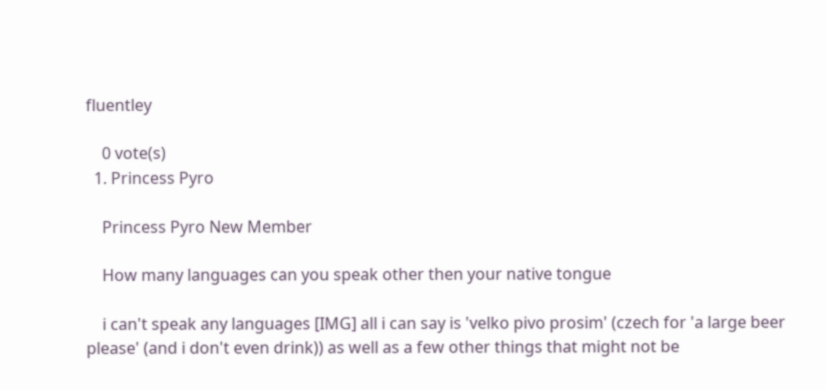fluentley

    0 vote(s)
  1. Princess Pyro

    Princess Pyro New Member

    How many languages can you speak other then your native tongue

    i can't speak any languages [IMG] all i can say is 'velko pivo prosim' (czech for 'a large beer please' (and i don't even drink)) as well as a few other things that might not be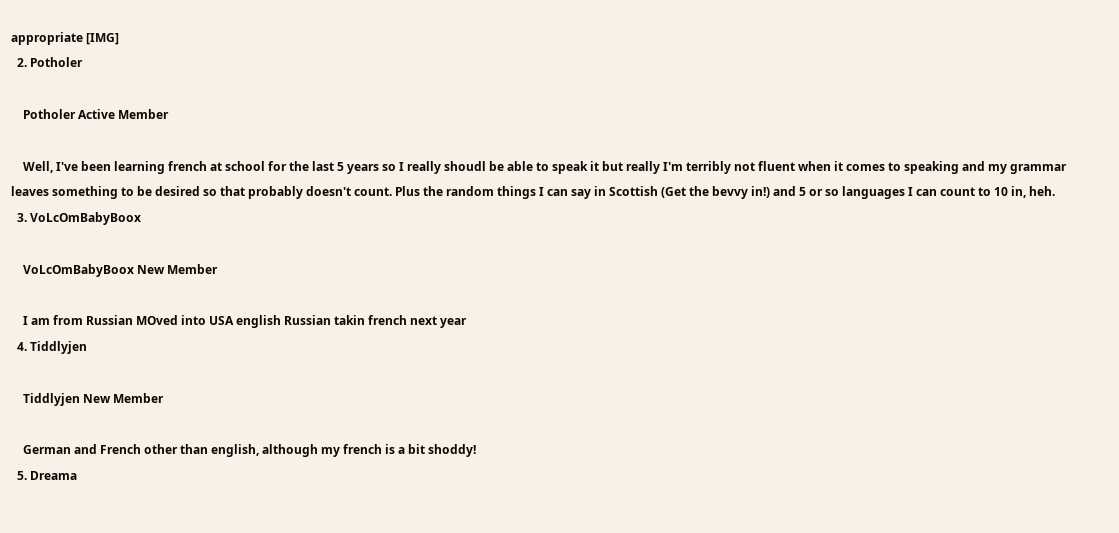appropriate [IMG]
  2. Potholer

    Potholer Active Member

    Well, I've been learning french at school for the last 5 years so I really shoudl be able to speak it but really I'm terribly not fluent when it comes to speaking and my grammar leaves something to be desired so that probably doesn't count. Plus the random things I can say in Scottish (Get the bevvy in!) and 5 or so languages I can count to 10 in, heh.
  3. VoLcOmBabyBoox

    VoLcOmBabyBoox New Member

    I am from Russian MOved into USA english Russian takin french next year
  4. Tiddlyjen

    Tiddlyjen New Member

    German and French other than english, although my french is a bit shoddy!
  5. Dreama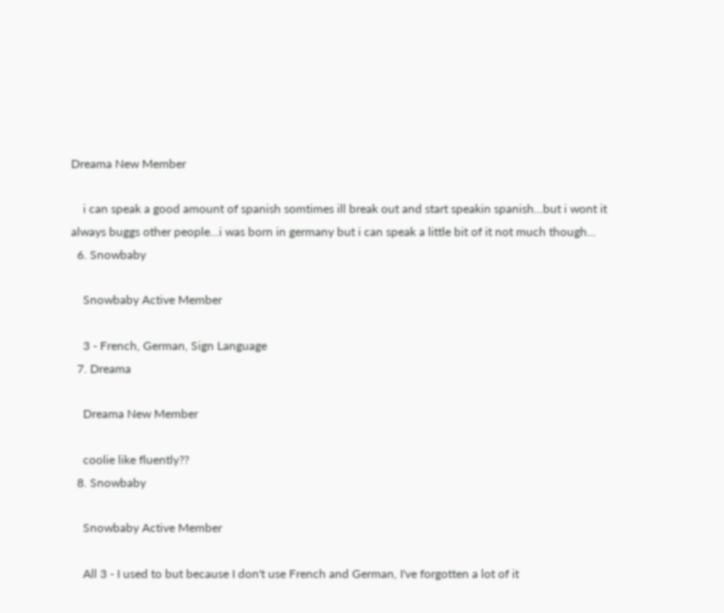Dreama New Member

    i can speak a good amount of spanish somtimes ill break out and start speakin spanish...but i wont it always buggs other people...i was born in germany but i can speak a little bit of it not much though...
  6. Snowbaby

    Snowbaby Active Member

    3 - French, German, Sign Language
  7. Dreama

    Dreama New Member

    coolie like fluently??
  8. Snowbaby

    Snowbaby Active Member

    All 3 - I used to but because I don't use French and German, I've forgotten a lot of it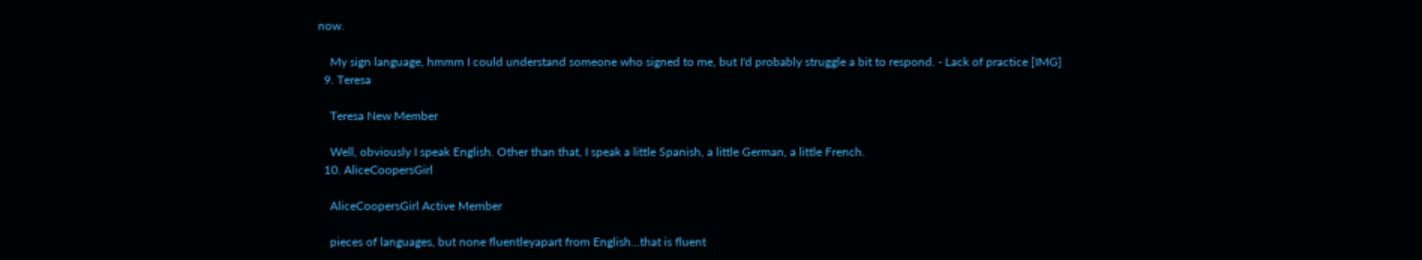now.

    My sign language, hmmm I could understand someone who signed to me, but I'd probably struggle a bit to respond. - Lack of practice [IMG]
  9. Teresa

    Teresa New Member

    Well, obviously I speak English. Other than that, I speak a little Spanish, a little German, a little French.
  10. AliceCoopersGirl

    AliceCoopersGirl Active Member

    pieces of languages, but none fluentleyapart from English...that is fluent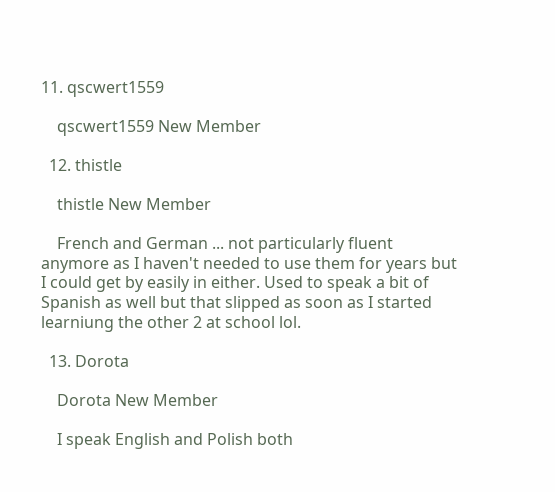11. qscwert1559

    qscwert1559 New Member

  12. thistle

    thistle New Member

    French and German ... not particularly fluent anymore as I haven't needed to use them for years but I could get by easily in either. Used to speak a bit of Spanish as well but that slipped as soon as I started learniung the other 2 at school lol.

  13. Dorota

    Dorota New Member

    I speak English and Polish both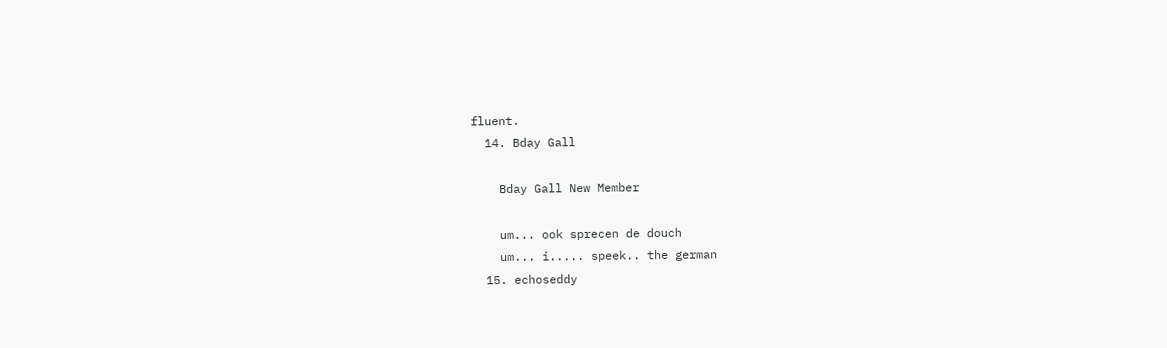fluent.
  14. Bday Gall

    Bday Gall New Member

    um... ook sprecen de douch
    um... i..... speek.. the german
  15. echoseddy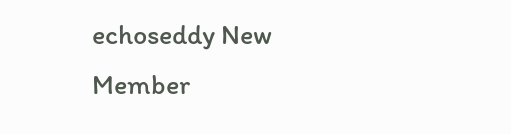echoseddy New Member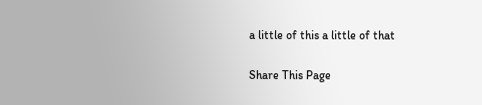a little of this a little of that

Share This Page